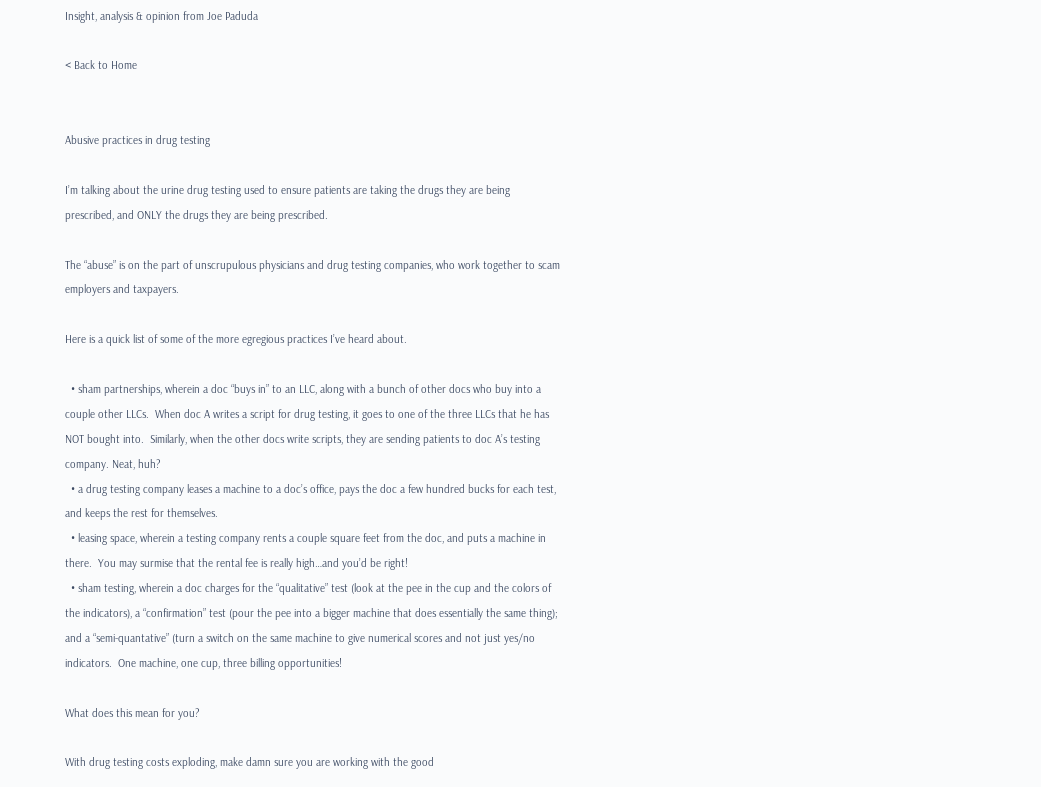Insight, analysis & opinion from Joe Paduda

< Back to Home


Abusive practices in drug testing

I’m talking about the urine drug testing used to ensure patients are taking the drugs they are being prescribed, and ONLY the drugs they are being prescribed.

The “abuse” is on the part of unscrupulous physicians and drug testing companies, who work together to scam employers and taxpayers.

Here is a quick list of some of the more egregious practices I’ve heard about.

  • sham partnerships, wherein a doc “buys in” to an LLC, along with a bunch of other docs who buy into a couple other LLCs.  When doc A writes a script for drug testing, it goes to one of the three LLCs that he has NOT bought into.  Similarly, when the other docs write scripts, they are sending patients to doc A’s testing company. Neat, huh?
  • a drug testing company leases a machine to a doc’s office, pays the doc a few hundred bucks for each test, and keeps the rest for themselves.
  • leasing space, wherein a testing company rents a couple square feet from the doc, and puts a machine in there.  You may surmise that the rental fee is really high…and you’d be right!
  • sham testing, wherein a doc charges for the “qualitative” test (look at the pee in the cup and the colors of the indicators), a “confirmation” test (pour the pee into a bigger machine that does essentially the same thing); and a “semi-quantative” (turn a switch on the same machine to give numerical scores and not just yes/no indicators.  One machine, one cup, three billing opportunities!

What does this mean for you?

With drug testing costs exploding, make damn sure you are working with the good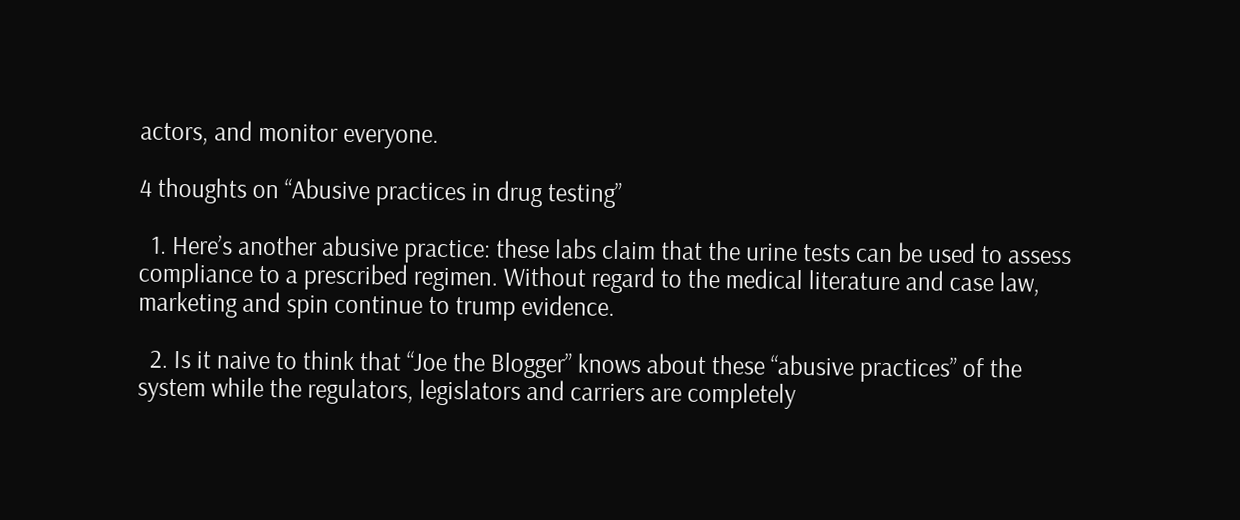actors, and monitor everyone.

4 thoughts on “Abusive practices in drug testing”

  1. Here’s another abusive practice: these labs claim that the urine tests can be used to assess compliance to a prescribed regimen. Without regard to the medical literature and case law, marketing and spin continue to trump evidence.

  2. Is it naive to think that “Joe the Blogger” knows about these “abusive practices” of the system while the regulators, legislators and carriers are completely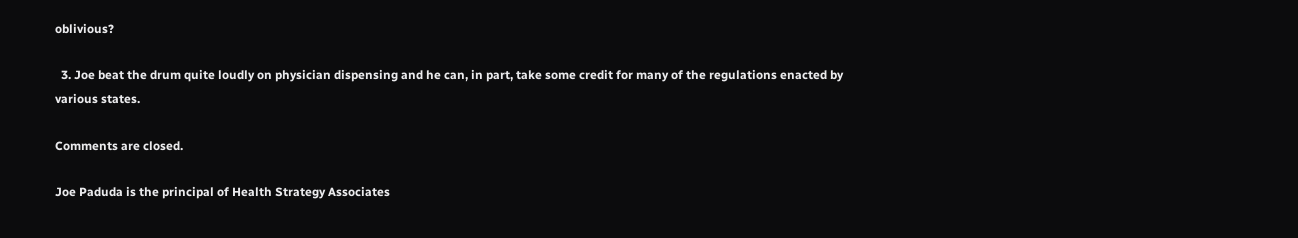oblivious?

  3. Joe beat the drum quite loudly on physician dispensing and he can, in part, take some credit for many of the regulations enacted by various states.

Comments are closed.

Joe Paduda is the principal of Health Strategy Associates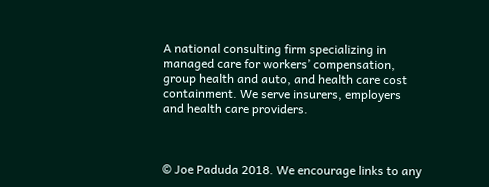A national consulting firm specializing in managed care for workers’ compensation, group health and auto, and health care cost containment. We serve insurers, employers and health care providers.



© Joe Paduda 2018. We encourage links to any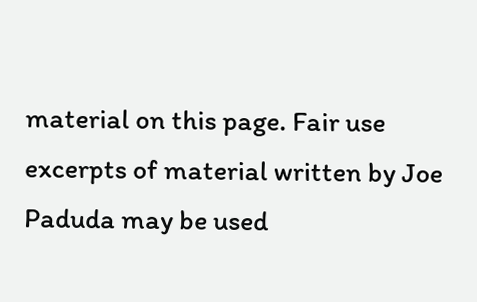material on this page. Fair use excerpts of material written by Joe Paduda may be used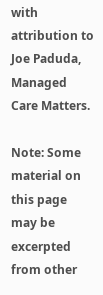with attribution to Joe Paduda, Managed Care Matters.

Note: Some material on this page may be excerpted from other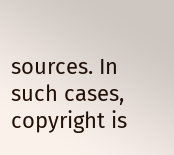sources. In such cases, copyright is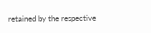retained by the respective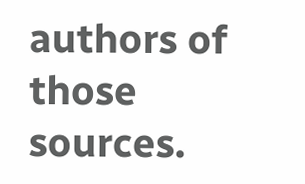authors of those sources.